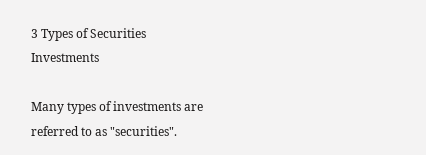3 Types of Securities Investments

Many types of investments are referred to as "securities".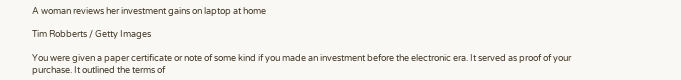A woman reviews her investment gains on laptop at home

Tim Robberts / Getty Images

You were given a paper certificate or note of some kind if you made an investment before the electronic era. It served as proof of your purchase. It outlined the terms of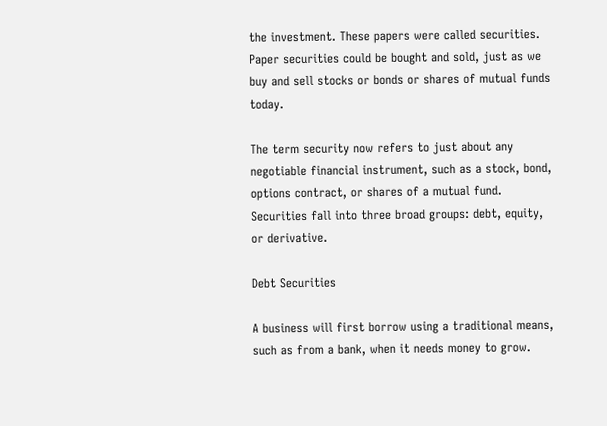the investment. These papers were called securities. Paper securities could be bought and sold, just as we buy and sell stocks or bonds or shares of mutual funds today.

The term security now refers to just about any negotiable financial instrument, such as a stock, bond, options contract, or shares of a mutual fund. Securities fall into three broad groups: debt, equity, or derivative.

Debt Securities

A business will first borrow using a traditional means, such as from a bank, when it needs money to grow.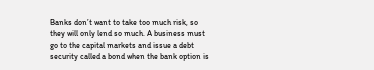Banks don’t want to take too much risk, so they will only lend so much. A business must go to the capital markets and issue a debt security called a bond when the bank option is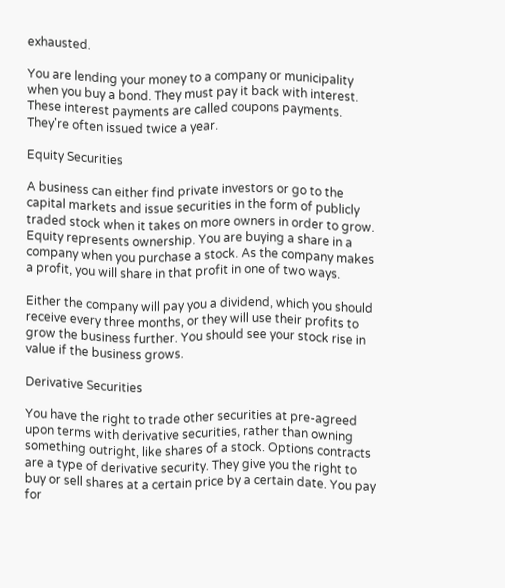exhausted.

You are lending your money to a company or municipality when you buy a bond. They must pay it back with interest. These interest payments are called coupons payments. They're often issued twice a year.

Equity Securities

A business can either find private investors or go to the capital markets and issue securities in the form of publicly traded stock when it takes on more owners in order to grow. Equity represents ownership. You are buying a share in a company when you purchase a stock. As the company makes a profit, you will share in that profit in one of two ways.

Either the company will pay you a dividend, which you should receive every three months, or they will use their profits to grow the business further. You should see your stock rise in value if the business grows.

Derivative Securities

You have the right to trade other securities at pre-agreed upon terms with derivative securities, rather than owning something outright, like shares of a stock. Options contracts are a type of derivative security. They give you the right to buy or sell shares at a certain price by a certain date. You pay for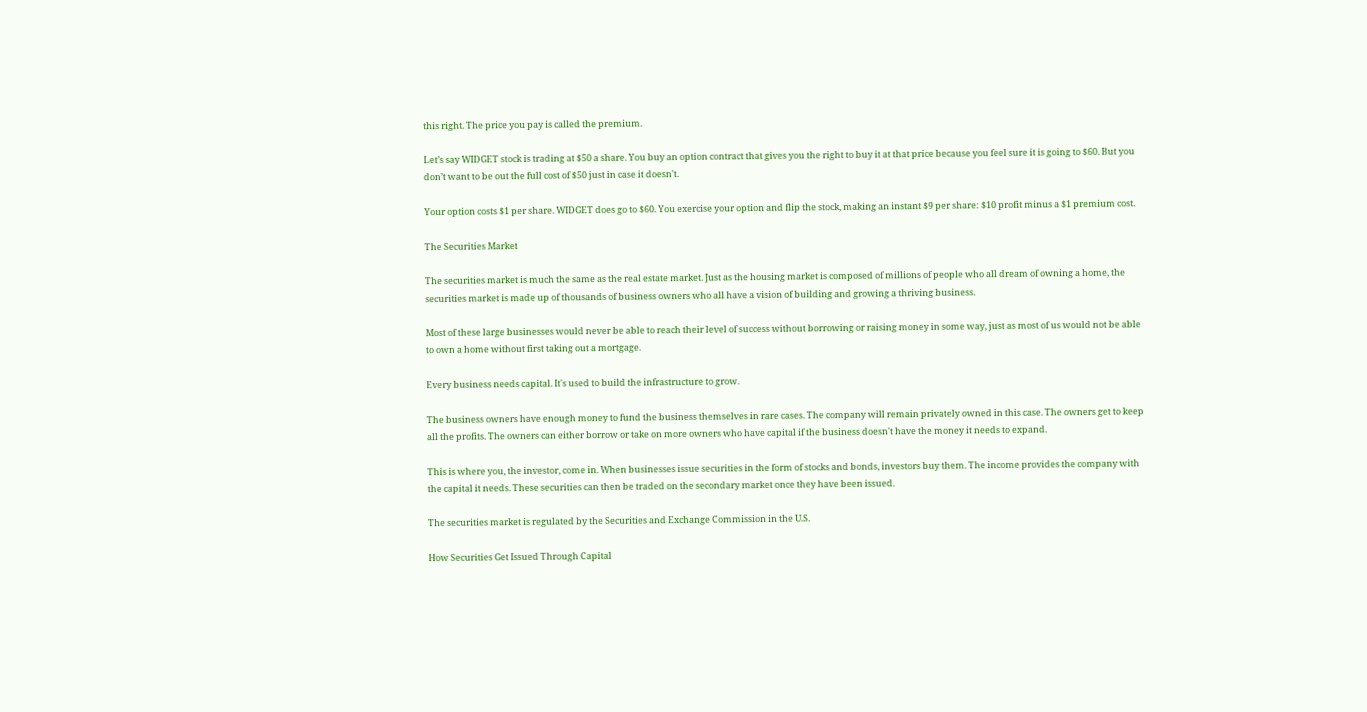this right. The price you pay is called the premium.

Let’s say WIDGET stock is trading at $50 a share. You buy an option contract that gives you the right to buy it at that price because you feel sure it is going to $60. But you don’t want to be out the full cost of $50 just in case it doesn't.

Your option costs $1 per share. WIDGET does go to $60. You exercise your option and flip the stock, making an instant $9 per share: $10 profit minus a $1 premium cost.

The Securities Market

The securities market is much the same as the real estate market. Just as the housing market is composed of millions of people who all dream of owning a home, the securities market is made up of thousands of business owners who all have a vision of building and growing a thriving business.

Most of these large businesses would never be able to reach their level of success without borrowing or raising money in some way, just as most of us would not be able to own a home without first taking out a mortgage.

Every business needs capital. It's used to build the infrastructure to grow.

The business owners have enough money to fund the business themselves in rare cases. The company will remain privately owned in this case. The owners get to keep all the profits. The owners can either borrow or take on more owners who have capital if the business doesn't have the money it needs to expand.

This is where you, the investor, come in. When businesses issue securities in the form of stocks and bonds, investors buy them. The income provides the company with the capital it needs. These securities can then be traded on the secondary market once they have been issued.

The securities market is regulated by the Securities and Exchange Commission in the U.S.

How Securities Get Issued Through Capital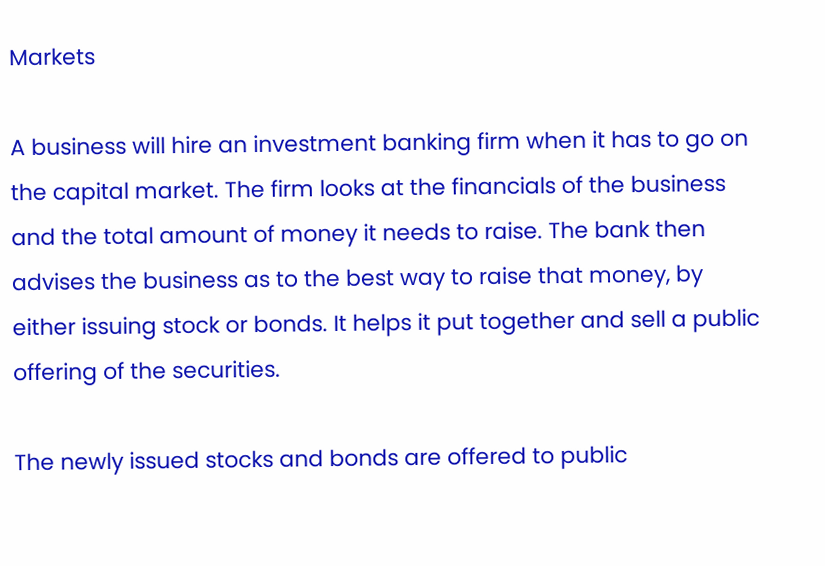Markets

A business will hire an investment banking firm when it has to go on the capital market. The firm looks at the financials of the business and the total amount of money it needs to raise. The bank then advises the business as to the best way to raise that money, by either issuing stock or bonds. It helps it put together and sell a public offering of the securities.

The newly issued stocks and bonds are offered to public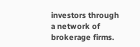investors through a network of brokerage firms.